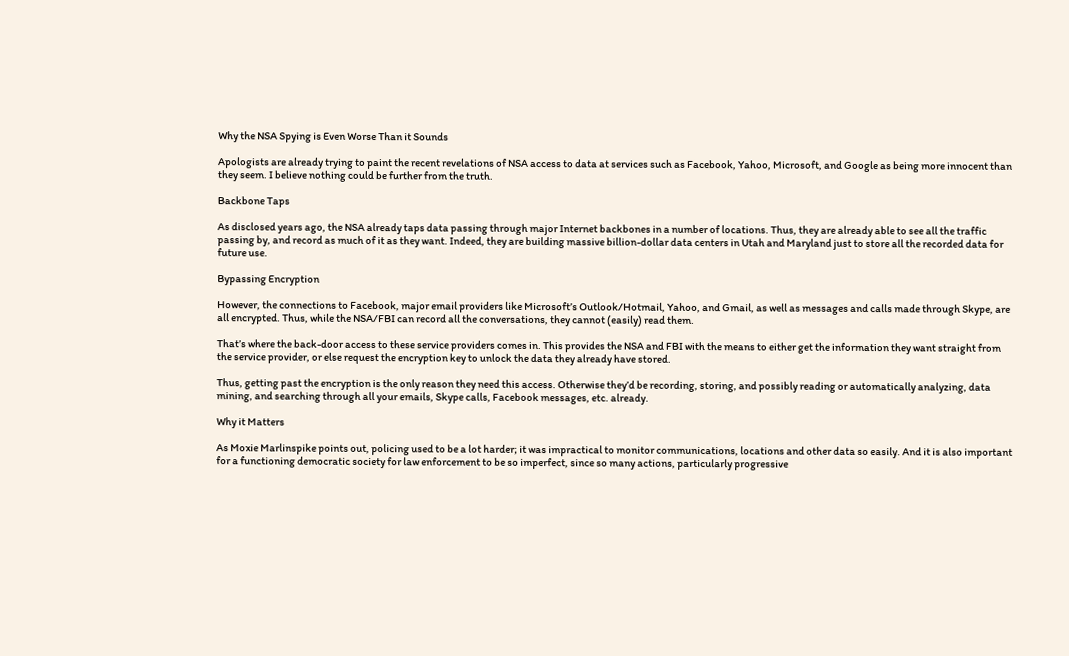Why the NSA Spying is Even Worse Than it Sounds

Apologists are already trying to paint the recent revelations of NSA access to data at services such as Facebook, Yahoo, Microsoft, and Google as being more innocent than they seem. I believe nothing could be further from the truth.

Backbone Taps

As disclosed years ago, the NSA already taps data passing through major Internet backbones in a number of locations. Thus, they are already able to see all the traffic passing by, and record as much of it as they want. Indeed, they are building massive billion-dollar data centers in Utah and Maryland just to store all the recorded data for future use.

Bypassing Encryption

However, the connections to Facebook, major email providers like Microsoft’s Outlook/Hotmail, Yahoo, and Gmail, as well as messages and calls made through Skype, are all encrypted. Thus, while the NSA/FBI can record all the conversations, they cannot (easily) read them.

That’s where the back-door access to these service providers comes in. This provides the NSA and FBI with the means to either get the information they want straight from the service provider, or else request the encryption key to unlock the data they already have stored.

Thus, getting past the encryption is the only reason they need this access. Otherwise they’d be recording, storing, and possibly reading or automatically analyzing, data mining, and searching through all your emails, Skype calls, Facebook messages, etc. already.

Why it Matters

As Moxie Marlinspike points out, policing used to be a lot harder; it was impractical to monitor communications, locations and other data so easily. And it is also important for a functioning democratic society for law enforcement to be so imperfect, since so many actions, particularly progressive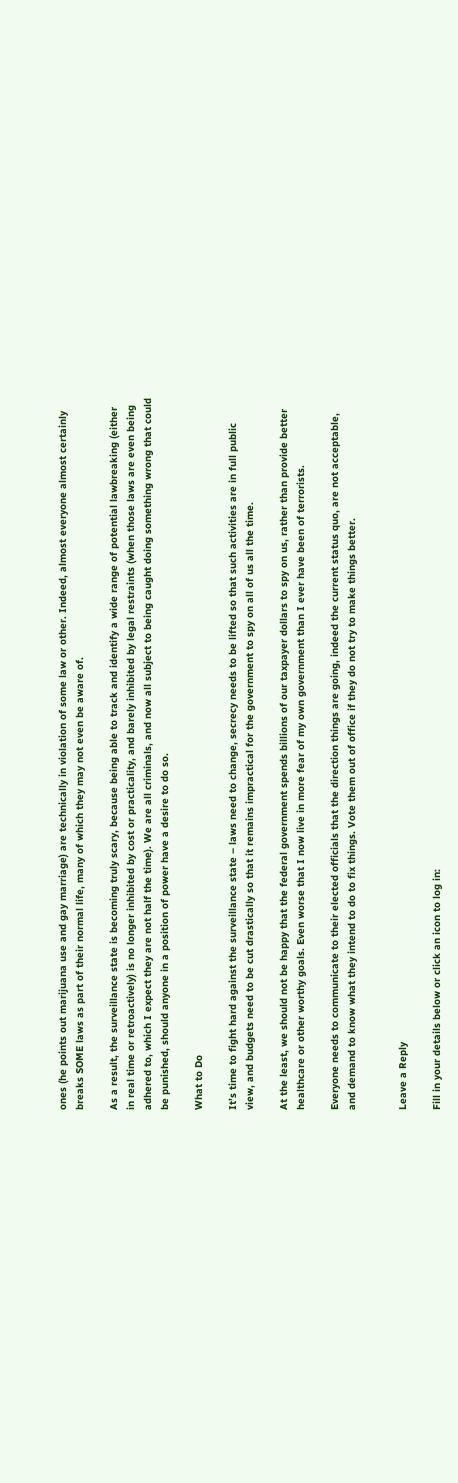ones (he points out marijuana use and gay marriage) are technically in violation of some law or other. Indeed, almost everyone almost certainly breaks SOME laws as part of their normal life, many of which they may not even be aware of.

As a result, the surveillance state is becoming truly scary, because being able to track and identify a wide range of potential lawbreaking (either in real time or retroactively) is no longer inhibited by cost or practicality, and barely inhibited by legal restraints (when those laws are even being adhered to, which I expect they are not half the time). We are all criminals, and now all subject to being caught doing something wrong that could be punished, should anyone in a position of power have a desire to do so.

What to Do

It’s time to fight hard against the surveillance state – laws need to change, secrecy needs to be lifted so that such activities are in full public view, and budgets need to be cut drastically so that it remains impractical for the government to spy on all of us all the time.

At the least, we should not be happy that the federal government spends billions of our taxpayer dollars to spy on us, rather than provide better healthcare or other worthy goals. Even worse that I now live in more fear of my own government than I ever have been of terrorists.

Everyone needs to communicate to their elected officials that the direction things are going, indeed the current status quo, are not acceptable, and demand to know what they intend to do to fix things. Vote them out of office if they do not try to make things better.


Leave a Reply

Fill in your details below or click an icon to log in: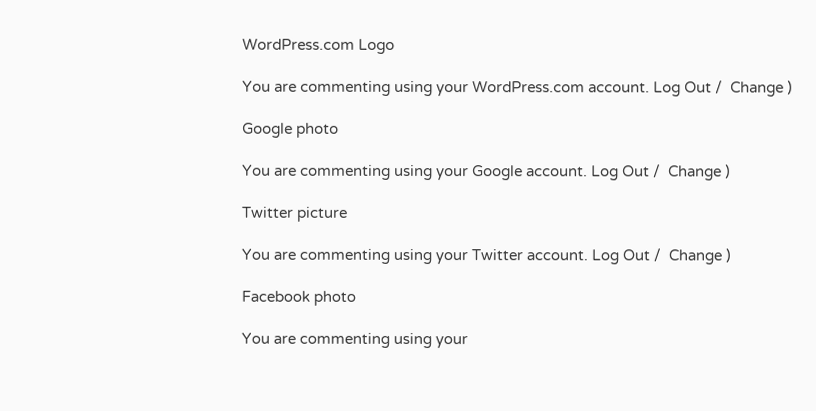WordPress.com Logo

You are commenting using your WordPress.com account. Log Out /  Change )

Google photo

You are commenting using your Google account. Log Out /  Change )

Twitter picture

You are commenting using your Twitter account. Log Out /  Change )

Facebook photo

You are commenting using your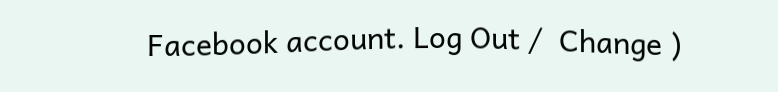Facebook account. Log Out /  Change )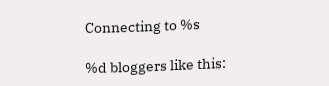Connecting to %s

%d bloggers like this: